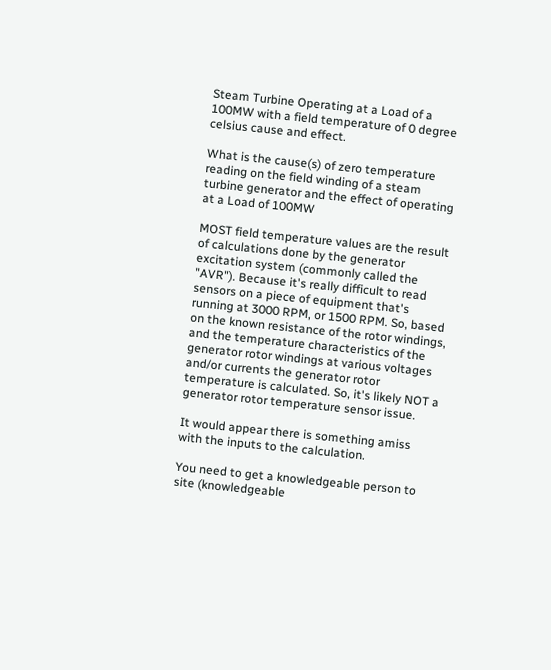Steam Turbine Operating at a Load of a 100MW with a field temperature of 0 degree celsius cause and effect.

What is the cause(s) of zero temperature reading on the field winding of a steam turbine generator and the effect of operating at a Load of 100MW

MOST field temperature values are the result of calculations done by the generator excitation system (commonly called the "AVR"). Because it's really difficult to read sensors on a piece of equipment that's running at 3000 RPM, or 1500 RPM. So, based on the known resistance of the rotor windings, and the temperature characteristics of the generator rotor windings at various voltages and/or currents the generator rotor temperature is calculated. So, it's likely NOT a generator rotor temperature sensor issue.

It would appear there is something amiss with the inputs to the calculation.

You need to get a knowledgeable person to site (knowledgeable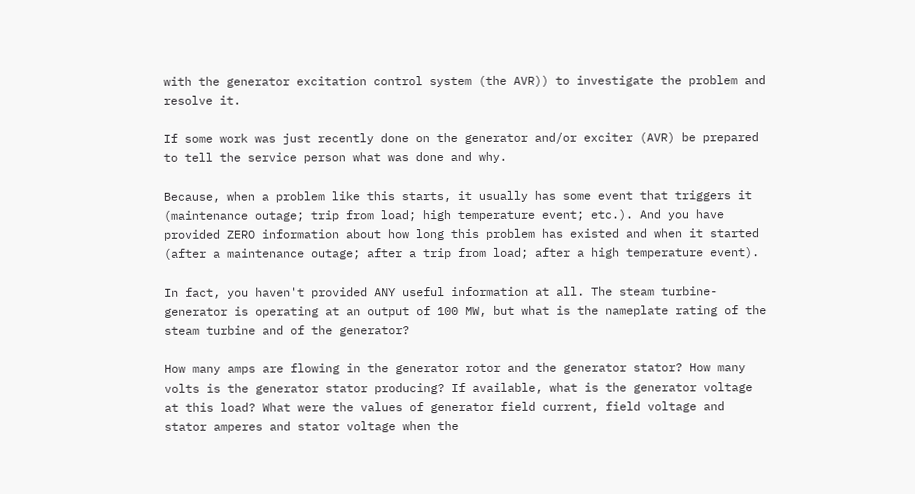with the generator excitation control system (the AVR)) to investigate the problem and resolve it.

If some work was just recently done on the generator and/or exciter (AVR) be prepared to tell the service person what was done and why.

Because, when a problem like this starts, it usually has some event that triggers it (maintenance outage; trip from load; high temperature event; etc.). And you have provided ZERO information about how long this problem has existed and when it started (after a maintenance outage; after a trip from load; after a high temperature event).

In fact, you haven't provided ANY useful information at all. The steam turbine-generator is operating at an output of 100 MW, but what is the nameplate rating of the steam turbine and of the generator?

How many amps are flowing in the generator rotor and the generator stator? How many volts is the generator stator producing? If available, what is the generator voltage at this load? What were the values of generator field current, field voltage and stator amperes and stator voltage when the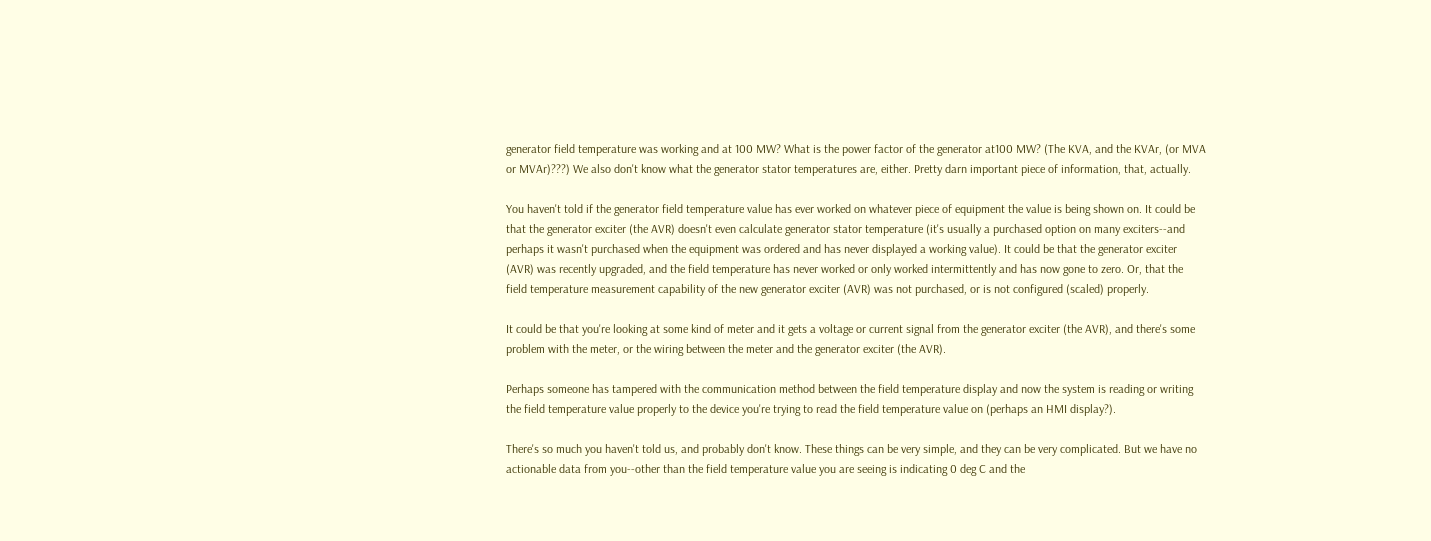generator field temperature was working and at 100 MW? What is the power factor of the generator at100 MW? (The KVA, and the KVAr, (or MVA or MVAr)???) We also don't know what the generator stator temperatures are, either. Pretty darn important piece of information, that, actually.

You haven't told if the generator field temperature value has ever worked on whatever piece of equipment the value is being shown on. It could be that the generator exciter (the AVR) doesn't even calculate generator stator temperature (it's usually a purchased option on many exciters--and perhaps it wasn't purchased when the equipment was ordered and has never displayed a working value). It could be that the generator exciter (AVR) was recently upgraded, and the field temperature has never worked or only worked intermittently and has now gone to zero. Or, that the field temperature measurement capability of the new generator exciter (AVR) was not purchased, or is not configured (scaled) properly.

It could be that you're looking at some kind of meter and it gets a voltage or current signal from the generator exciter (the AVR), and there's some problem with the meter, or the wiring between the meter and the generator exciter (the AVR).

Perhaps someone has tampered with the communication method between the field temperature display and now the system is reading or writing the field temperature value properly to the device you're trying to read the field temperature value on (perhaps an HMI display?).

There's so much you haven't told us, and probably don't know. These things can be very simple, and they can be very complicated. But we have no actionable data from you--other than the field temperature value you are seeing is indicating 0 deg C and the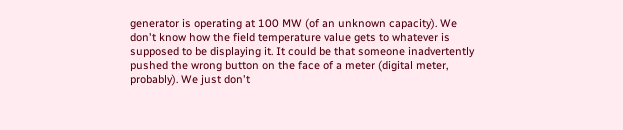generator is operating at 100 MW (of an unknown capacity). We don't know how the field temperature value gets to whatever is supposed to be displaying it. It could be that someone inadvertently pushed the wrong button on the face of a meter (digital meter, probably). We just don't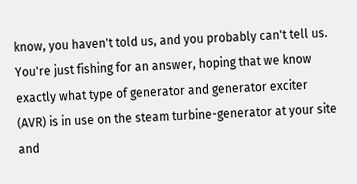know, you haven't told us, and you probably can't tell us. You're just fishing for an answer, hoping that we know exactly what type of generator and generator exciter (AVR) is in use on the steam turbine-generator at your site and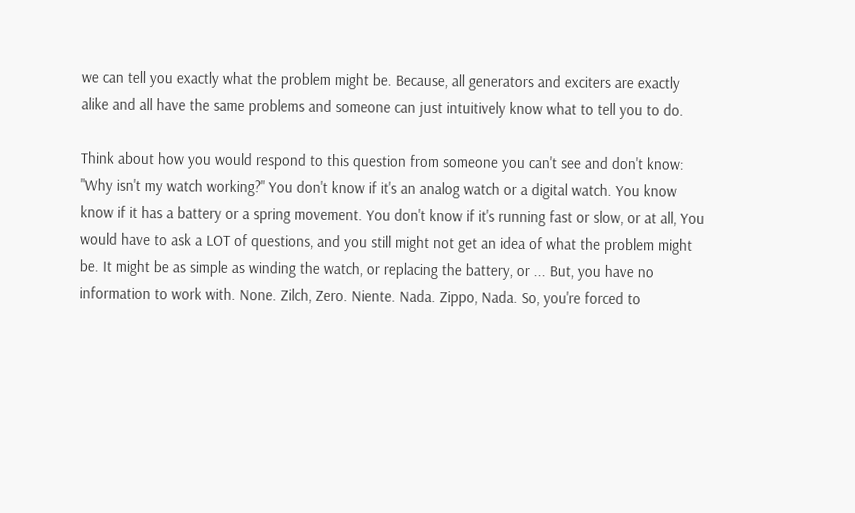we can tell you exactly what the problem might be. Because, all generators and exciters are exactly alike and all have the same problems and someone can just intuitively know what to tell you to do.

Think about how you would respond to this question from someone you can't see and don't know: "Why isn't my watch working?" You don't know if it's an analog watch or a digital watch. You know know if it has a battery or a spring movement. You don't know if it's running fast or slow, or at all, You would have to ask a LOT of questions, and you still might not get an idea of what the problem might be. It might be as simple as winding the watch, or replacing the battery, or ... But, you have no information to work with. None. Zilch, Zero. Niente. Nada. Zippo, Nada. So, you're forced to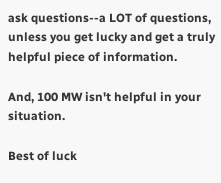ask questions--a LOT of questions, unless you get lucky and get a truly helpful piece of information.

And, 100 MW isn't helpful in your situation.

Best of luck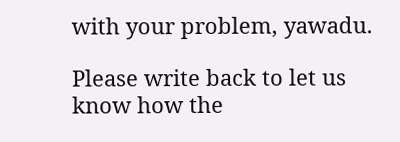with your problem, yawadu.

Please write back to let us know how the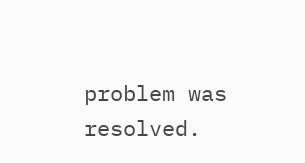problem was resolved.